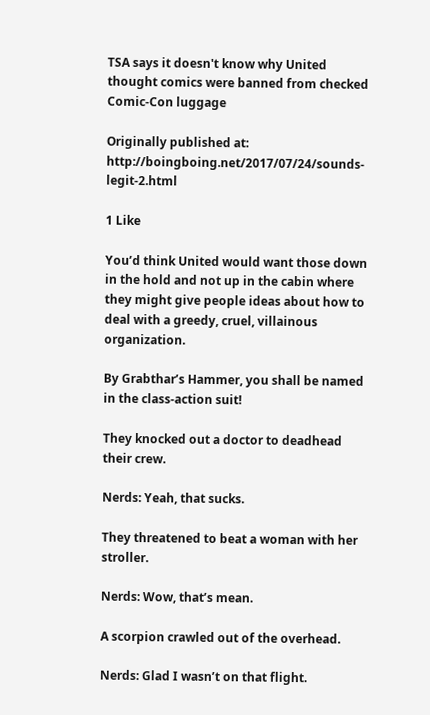TSA says it doesn't know why United thought comics were banned from checked Comic-Con luggage

Originally published at: http://boingboing.net/2017/07/24/sounds-legit-2.html

1 Like

You’d think United would want those down in the hold and not up in the cabin where they might give people ideas about how to deal with a greedy, cruel, villainous organization.

By Grabthar’s Hammer, you shall be named in the class-action suit!

They knocked out a doctor to deadhead their crew.

Nerds: Yeah, that sucks.

They threatened to beat a woman with her stroller.

Nerds: Wow, that’s mean.

A scorpion crawled out of the overhead.

Nerds: Glad I wasn’t on that flight.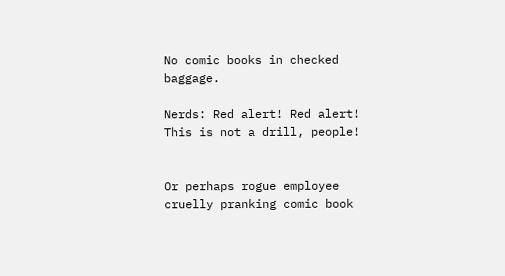No comic books in checked baggage.

Nerds: Red alert! Red alert! This is not a drill, people!


Or perhaps rogue employee cruelly pranking comic book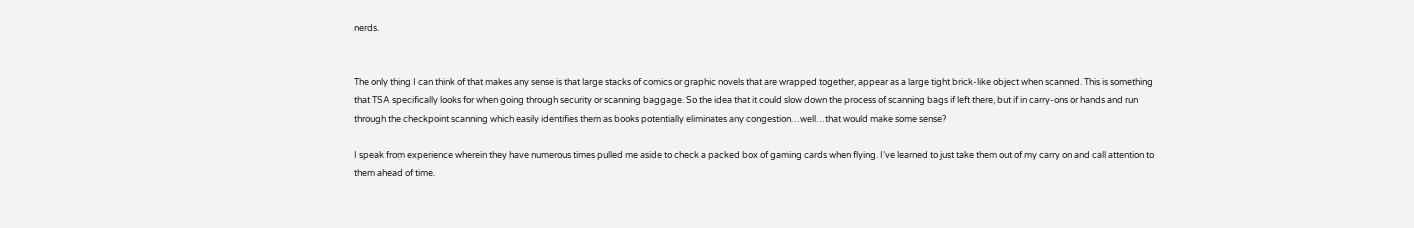nerds.


The only thing I can think of that makes any sense is that large stacks of comics or graphic novels that are wrapped together, appear as a large tight brick-like object when scanned. This is something that TSA specifically looks for when going through security or scanning baggage. So the idea that it could slow down the process of scanning bags if left there, but if in carry-ons or hands and run through the checkpoint scanning which easily identifies them as books potentially eliminates any congestion…well…that would make some sense?

I speak from experience wherein they have numerous times pulled me aside to check a packed box of gaming cards when flying. I’ve learned to just take them out of my carry on and call attention to them ahead of time.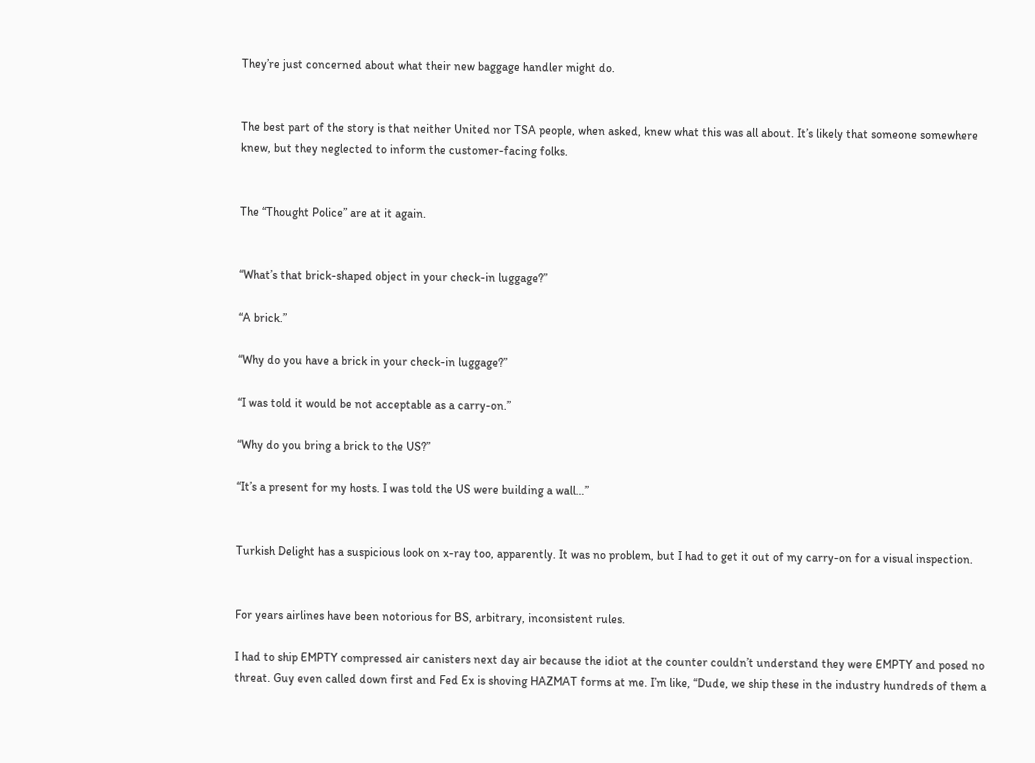They’re just concerned about what their new baggage handler might do.


The best part of the story is that neither United nor TSA people, when asked, knew what this was all about. It’s likely that someone somewhere knew, but they neglected to inform the customer-facing folks.


The “Thought Police” are at it again.


“What’s that brick-shaped object in your check-in luggage?”

“A brick.”

“Why do you have a brick in your check-in luggage?”

“I was told it would be not acceptable as a carry-on.”

“Why do you bring a brick to the US?”

“It’s a present for my hosts. I was told the US were building a wall…”


Turkish Delight has a suspicious look on x-ray too, apparently. It was no problem, but I had to get it out of my carry-on for a visual inspection.


For years airlines have been notorious for BS, arbitrary, inconsistent rules.

I had to ship EMPTY compressed air canisters next day air because the idiot at the counter couldn’t understand they were EMPTY and posed no threat. Guy even called down first and Fed Ex is shoving HAZMAT forms at me. I’m like, “Dude, we ship these in the industry hundreds of them a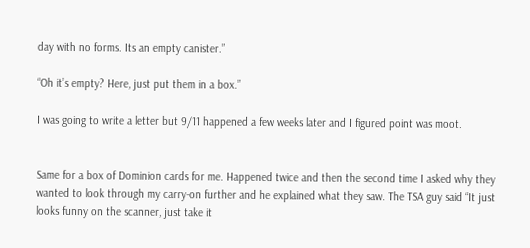day with no forms. Its an empty canister.”

“Oh it’s empty? Here, just put them in a box.”

I was going to write a letter but 9/11 happened a few weeks later and I figured point was moot.


Same for a box of Dominion cards for me. Happened twice and then the second time I asked why they wanted to look through my carry-on further and he explained what they saw. The TSA guy said “It just looks funny on the scanner, just take it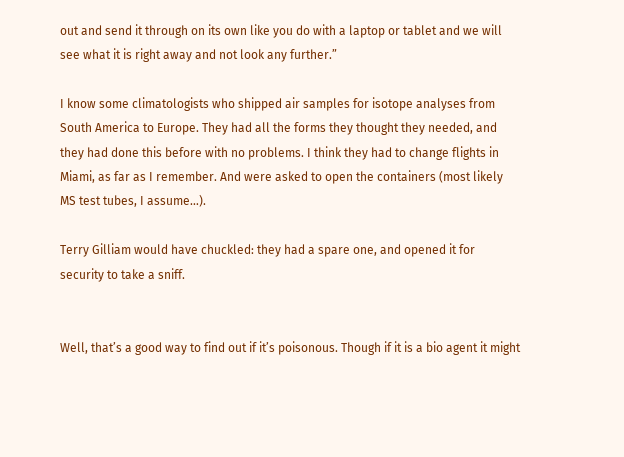out and send it through on its own like you do with a laptop or tablet and we will see what it is right away and not look any further.”

I know some climatologists who shipped air samples for isotope analyses from South America to Europe. They had all the forms they thought they needed, and they had done this before with no problems. I think they had to change flights in Miami, as far as I remember. And were asked to open the containers (most likely MS test tubes, I assume…).

Terry Gilliam would have chuckled: they had a spare one, and opened it for security to take a sniff.


Well, that’s a good way to find out if it’s poisonous. Though if it is a bio agent it might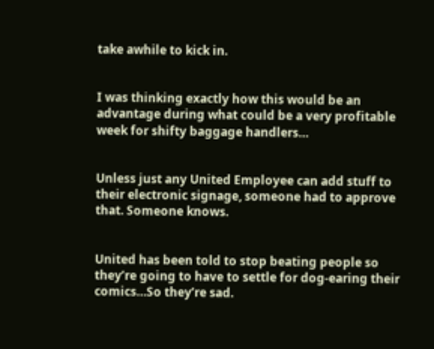take awhile to kick in.


I was thinking exactly how this would be an advantage during what could be a very profitable week for shifty baggage handlers…


Unless just any United Employee can add stuff to their electronic signage, someone had to approve that. Someone knows.


United has been told to stop beating people so they’re going to have to settle for dog-earing their comics…So they’re sad.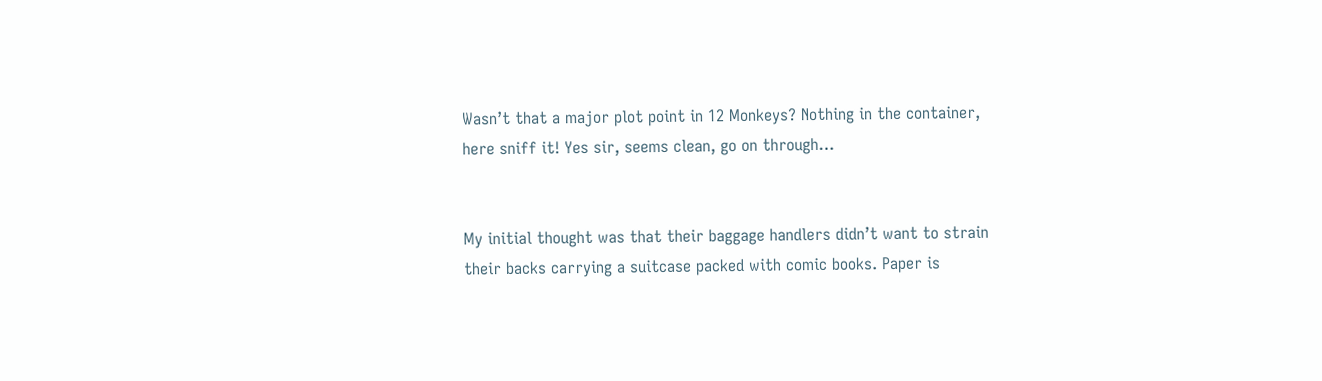Wasn’t that a major plot point in 12 Monkeys? Nothing in the container, here sniff it! Yes sir, seems clean, go on through…


My initial thought was that their baggage handlers didn’t want to strain their backs carrying a suitcase packed with comic books. Paper is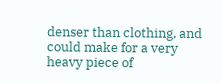denser than clothing, and could make for a very heavy piece of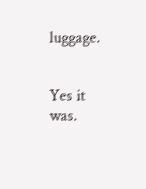luggage.


Yes it was.